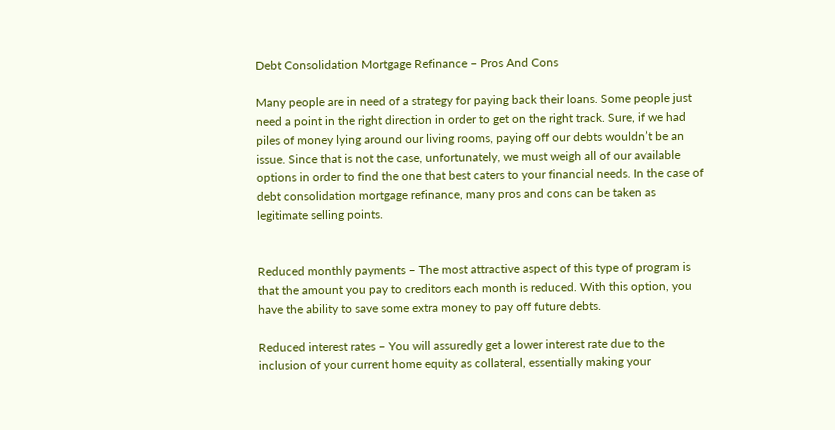Debt Consolidation Mortgage Refinance – Pros And Cons

Many people are in need of a strategy for paying back their loans. Some people just need a point in the right direction in order to get on the right track. Sure, if we had piles of money lying around our living rooms, paying off our debts wouldn’t be an issue. Since that is not the case, unfortunately, we must weigh all of our available options in order to find the one that best caters to your financial needs. In the case of debt consolidation mortgage refinance, many pros and cons can be taken as legitimate selling points.


Reduced monthly payments – The most attractive aspect of this type of program is that the amount you pay to creditors each month is reduced. With this option, you have the ability to save some extra money to pay off future debts.

Reduced interest rates – You will assuredly get a lower interest rate due to the inclusion of your current home equity as collateral, essentially making your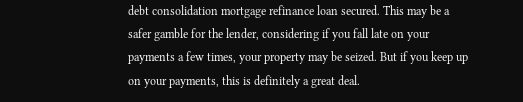debt consolidation mortgage refinance loan secured. This may be a safer gamble for the lender, considering if you fall late on your payments a few times, your property may be seized. But if you keep up on your payments, this is definitely a great deal.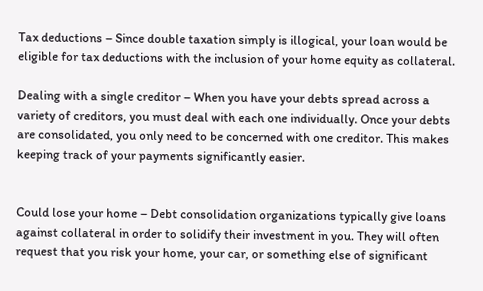Tax deductions – Since double taxation simply is illogical, your loan would be eligible for tax deductions with the inclusion of your home equity as collateral.

Dealing with a single creditor – When you have your debts spread across a variety of creditors, you must deal with each one individually. Once your debts are consolidated, you only need to be concerned with one creditor. This makes keeping track of your payments significantly easier.


Could lose your home – Debt consolidation organizations typically give loans against collateral in order to solidify their investment in you. They will often request that you risk your home, your car, or something else of significant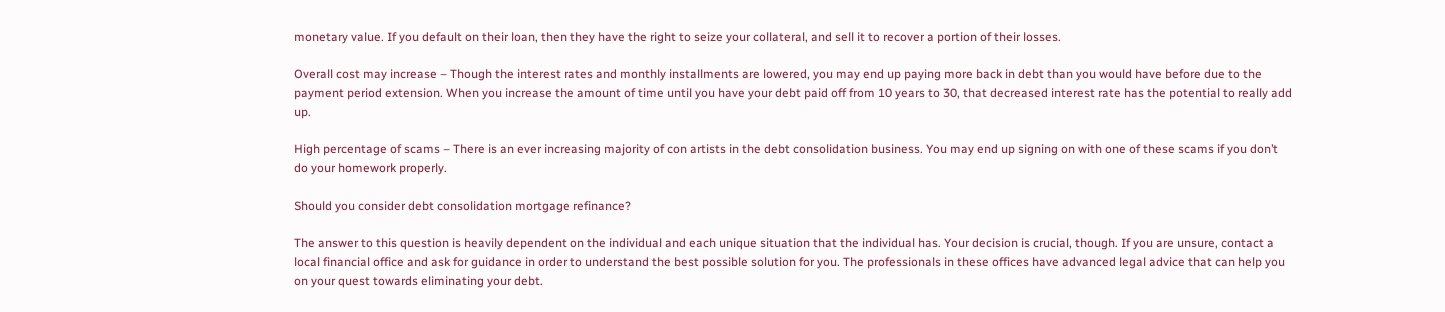monetary value. If you default on their loan, then they have the right to seize your collateral, and sell it to recover a portion of their losses.

Overall cost may increase – Though the interest rates and monthly installments are lowered, you may end up paying more back in debt than you would have before due to the payment period extension. When you increase the amount of time until you have your debt paid off from 10 years to 30, that decreased interest rate has the potential to really add up.

High percentage of scams – There is an ever increasing majority of con artists in the debt consolidation business. You may end up signing on with one of these scams if you don’t do your homework properly.

Should you consider debt consolidation mortgage refinance?

The answer to this question is heavily dependent on the individual and each unique situation that the individual has. Your decision is crucial, though. If you are unsure, contact a local financial office and ask for guidance in order to understand the best possible solution for you. The professionals in these offices have advanced legal advice that can help you on your quest towards eliminating your debt.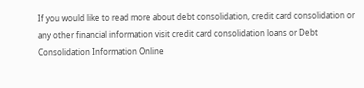If you would like to read more about debt consolidation, credit card consolidation or any other financial information visit credit card consolidation loans or Debt Consolidation Information Online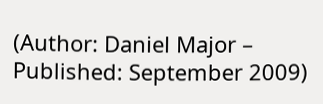(Author: Daniel Major – Published: September 2009)